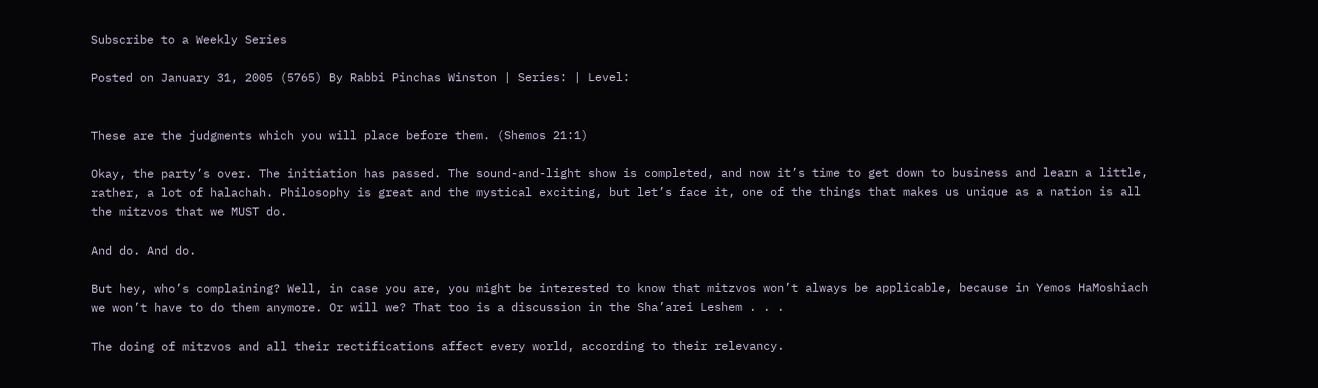Subscribe to a Weekly Series

Posted on January 31, 2005 (5765) By Rabbi Pinchas Winston | Series: | Level:


These are the judgments which you will place before them. (Shemos 21:1)

Okay, the party’s over. The initiation has passed. The sound-and-light show is completed, and now it’s time to get down to business and learn a little, rather, a lot of halachah. Philosophy is great and the mystical exciting, but let’s face it, one of the things that makes us unique as a nation is all the mitzvos that we MUST do.

And do. And do.

But hey, who’s complaining? Well, in case you are, you might be interested to know that mitzvos won’t always be applicable, because in Yemos HaMoshiach we won’t have to do them anymore. Or will we? That too is a discussion in the Sha’arei Leshem . . .

The doing of mitzvos and all their rectifications affect every world, according to their relevancy.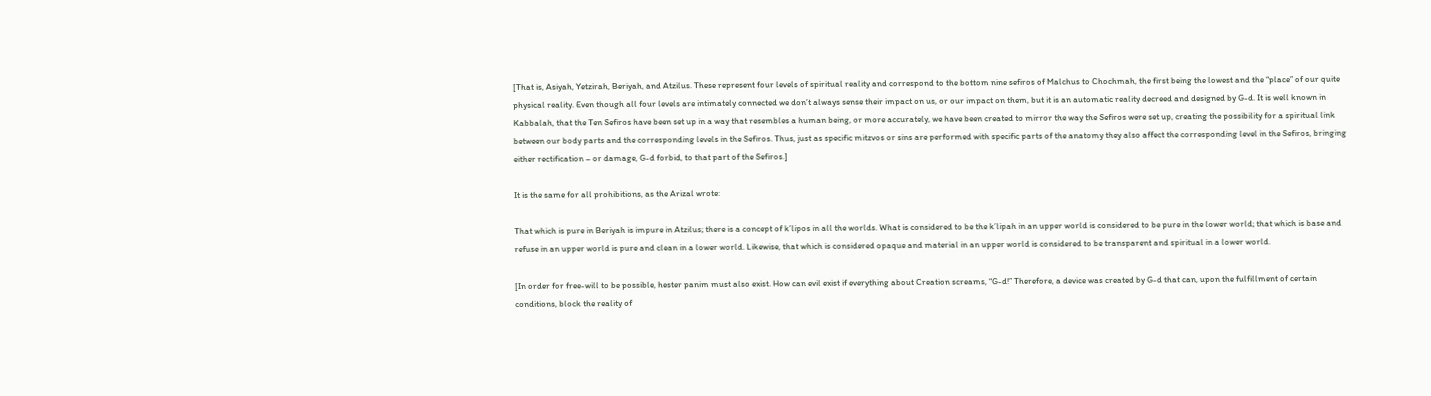[That is, Asiyah, Yetzirah, Beriyah, and Atzilus. These represent four levels of spiritual reality and correspond to the bottom nine sefiros of Malchus to Chochmah, the first being the lowest and the “place” of our quite physical reality. Even though all four levels are intimately connected we don’t always sense their impact on us, or our impact on them, but it is an automatic reality decreed and designed by G-d. It is well known in Kabbalah, that the Ten Sefiros have been set up in a way that resembles a human being, or more accurately, we have been created to mirror the way the Sefiros were set up, creating the possibility for a spiritual link between our body parts and the corresponding levels in the Sefiros. Thus, just as specific mitzvos or sins are performed with specific parts of the anatomy they also affect the corresponding level in the Sefiros, bringing either rectification – or damage, G-d forbid, to that part of the Sefiros.]

It is the same for all prohibitions, as the Arizal wrote:

That which is pure in Beriyah is impure in Atzilus; there is a concept of k’lipos in all the worlds. What is considered to be the k’lipah in an upper world is considered to be pure in the lower world; that which is base and refuse in an upper world is pure and clean in a lower world. Likewise, that which is considered opaque and material in an upper world is considered to be transparent and spiritual in a lower world.

[In order for free-will to be possible, hester panim must also exist. How can evil exist if everything about Creation screams, “G-d!” Therefore, a device was created by G-d that can, upon the fulfillment of certain conditions, block the reality of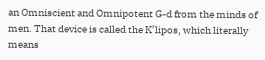an Omniscient and Omnipotent G-d from the minds of men. That device is called the K’lipos, which literally means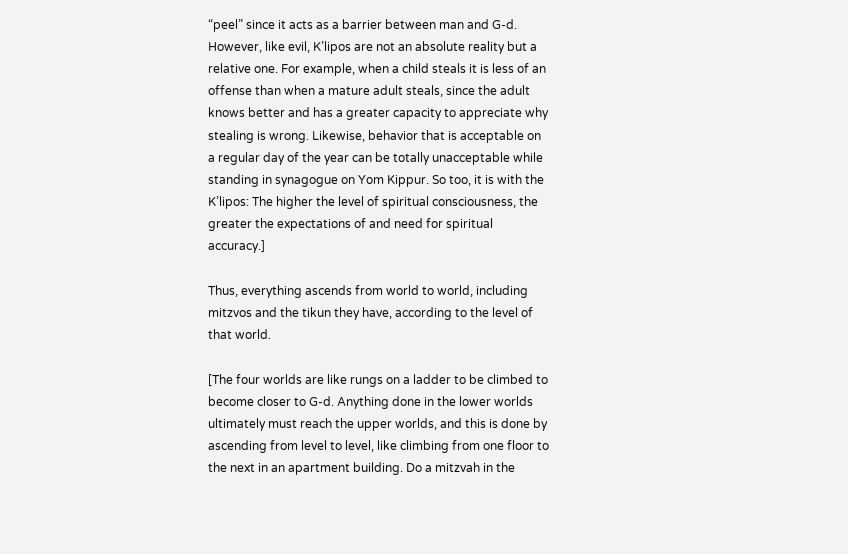“peel” since it acts as a barrier between man and G-d. However, like evil, K’lipos are not an absolute reality but a relative one. For example, when a child steals it is less of an offense than when a mature adult steals, since the adult knows better and has a greater capacity to appreciate why stealing is wrong. Likewise, behavior that is acceptable on a regular day of the year can be totally unacceptable while standing in synagogue on Yom Kippur. So too, it is with the K’lipos: The higher the level of spiritual consciousness, the greater the expectations of and need for spiritual accuracy.]

Thus, everything ascends from world to world, including mitzvos and the tikun they have, according to the level of that world.

[The four worlds are like rungs on a ladder to be climbed to become closer to G-d. Anything done in the lower worlds ultimately must reach the upper worlds, and this is done by ascending from level to level, like climbing from one floor to the next in an apartment building. Do a mitzvah in the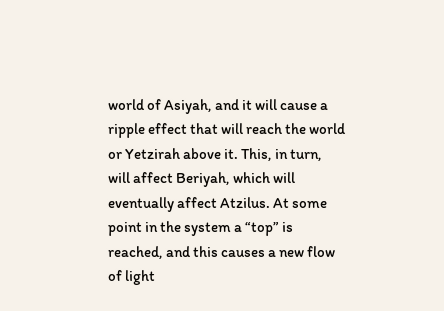world of Asiyah, and it will cause a ripple effect that will reach the world or Yetzirah above it. This, in turn, will affect Beriyah, which will eventually affect Atzilus. At some point in the system a “top” is reached, and this causes a new flow of light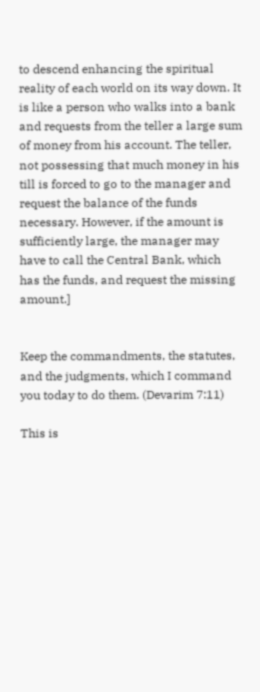to descend enhancing the spiritual reality of each world on its way down. It is like a person who walks into a bank and requests from the teller a large sum of money from his account. The teller, not possessing that much money in his till is forced to go to the manager and request the balance of the funds necessary. However, if the amount is sufficiently large, the manager may have to call the Central Bank, which has the funds, and request the missing amount.]


Keep the commandments, the statutes, and the judgments, which I command you today to do them. (Devarim 7:11)

This is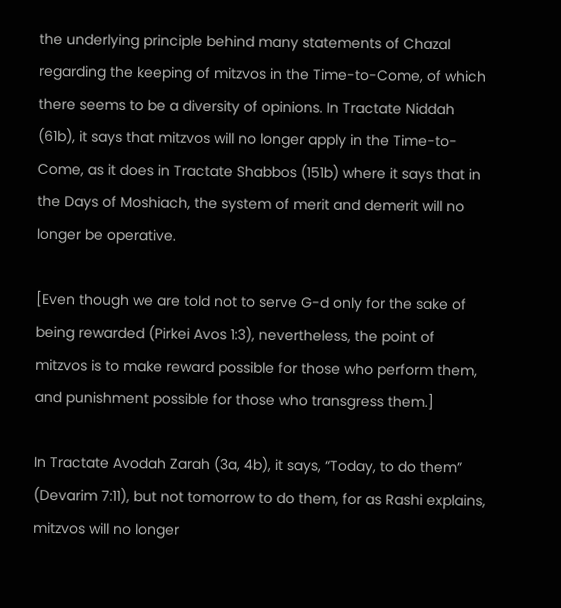the underlying principle behind many statements of Chazal regarding the keeping of mitzvos in the Time-to-Come, of which there seems to be a diversity of opinions. In Tractate Niddah (61b), it says that mitzvos will no longer apply in the Time-to-Come, as it does in Tractate Shabbos (151b) where it says that in the Days of Moshiach, the system of merit and demerit will no longer be operative.

[Even though we are told not to serve G-d only for the sake of being rewarded (Pirkei Avos 1:3), nevertheless, the point of mitzvos is to make reward possible for those who perform them, and punishment possible for those who transgress them.]

In Tractate Avodah Zarah (3a, 4b), it says, “Today, to do them” (Devarim 7:11), but not tomorrow to do them, for as Rashi explains, mitzvos will no longer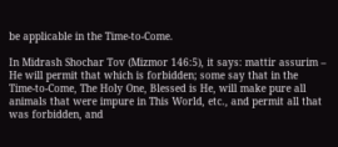be applicable in the Time-to-Come.

In Midrash Shochar Tov (Mizmor 146:5), it says: mattir assurim – He will permit that which is forbidden; some say that in the Time-to-Come, The Holy One, Blessed is He, will make pure all animals that were impure in This World, etc., and permit all that was forbidden, and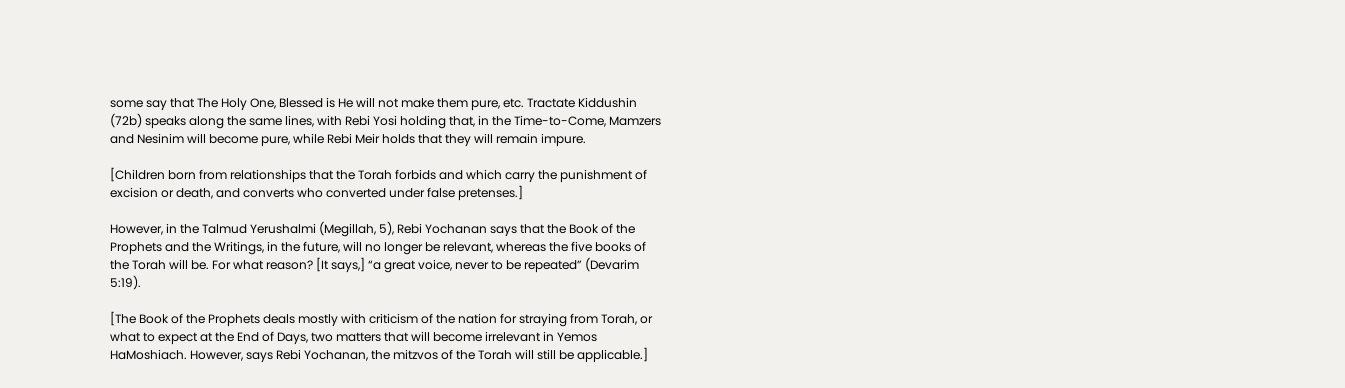some say that The Holy One, Blessed is He will not make them pure, etc. Tractate Kiddushin (72b) speaks along the same lines, with Rebi Yosi holding that, in the Time-to-Come, Mamzers and Nesinim will become pure, while Rebi Meir holds that they will remain impure.

[Children born from relationships that the Torah forbids and which carry the punishment of excision or death, and converts who converted under false pretenses.]

However, in the Talmud Yerushalmi (Megillah, 5), Rebi Yochanan says that the Book of the Prophets and the Writings, in the future, will no longer be relevant, whereas the five books of the Torah will be. For what reason? [It says,] “a great voice, never to be repeated” (Devarim 5:19).

[The Book of the Prophets deals mostly with criticism of the nation for straying from Torah, or what to expect at the End of Days, two matters that will become irrelevant in Yemos HaMoshiach. However, says Rebi Yochanan, the mitzvos of the Torah will still be applicable.]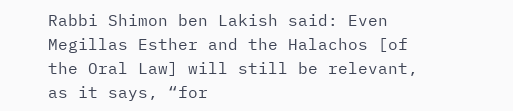Rabbi Shimon ben Lakish said: Even Megillas Esther and the Halachos [of the Oral Law] will still be relevant, as it says, “for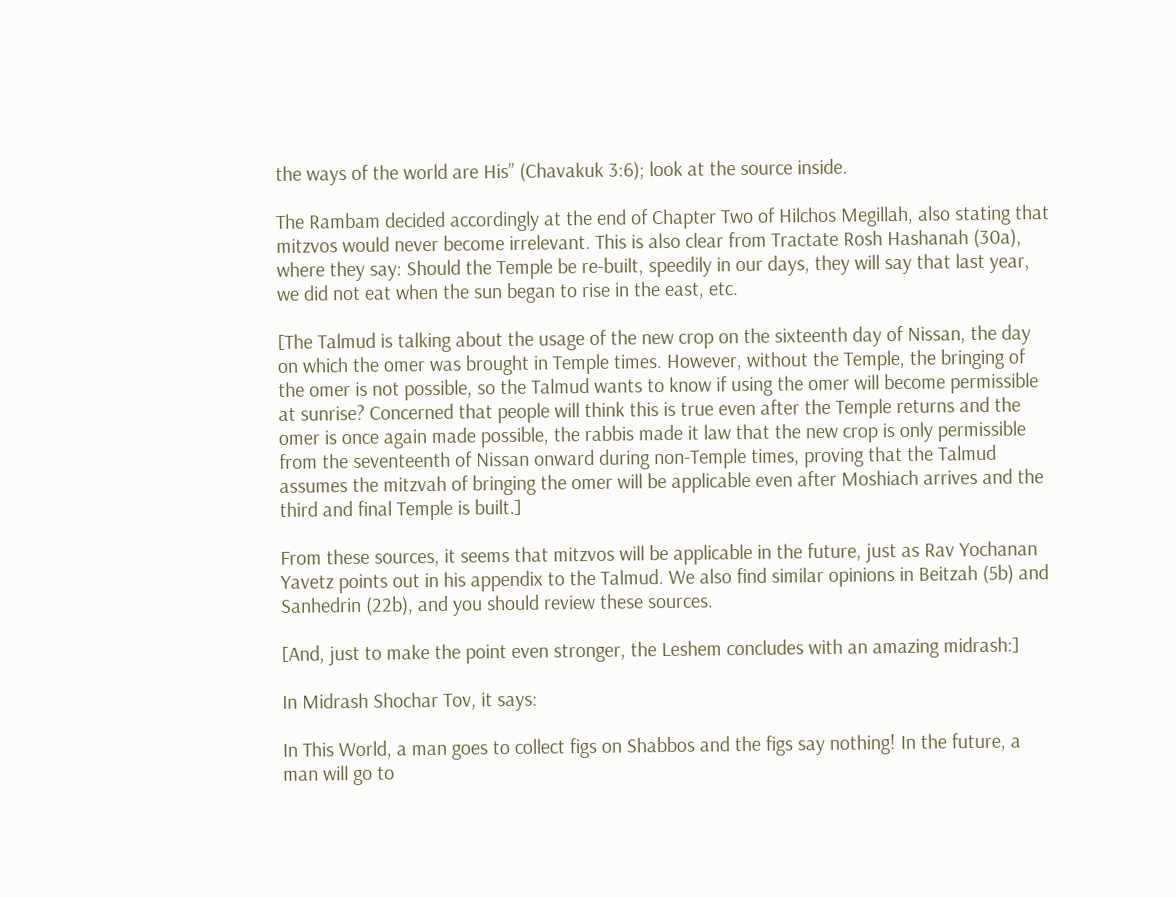the ways of the world are His” (Chavakuk 3:6); look at the source inside.

The Rambam decided accordingly at the end of Chapter Two of Hilchos Megillah, also stating that mitzvos would never become irrelevant. This is also clear from Tractate Rosh Hashanah (30a), where they say: Should the Temple be re-built, speedily in our days, they will say that last year, we did not eat when the sun began to rise in the east, etc.

[The Talmud is talking about the usage of the new crop on the sixteenth day of Nissan, the day on which the omer was brought in Temple times. However, without the Temple, the bringing of the omer is not possible, so the Talmud wants to know if using the omer will become permissible at sunrise? Concerned that people will think this is true even after the Temple returns and the omer is once again made possible, the rabbis made it law that the new crop is only permissible from the seventeenth of Nissan onward during non-Temple times, proving that the Talmud assumes the mitzvah of bringing the omer will be applicable even after Moshiach arrives and the third and final Temple is built.]

From these sources, it seems that mitzvos will be applicable in the future, just as Rav Yochanan Yavetz points out in his appendix to the Talmud. We also find similar opinions in Beitzah (5b) and Sanhedrin (22b), and you should review these sources.

[And, just to make the point even stronger, the Leshem concludes with an amazing midrash:]

In Midrash Shochar Tov, it says:

In This World, a man goes to collect figs on Shabbos and the figs say nothing! In the future, a man will go to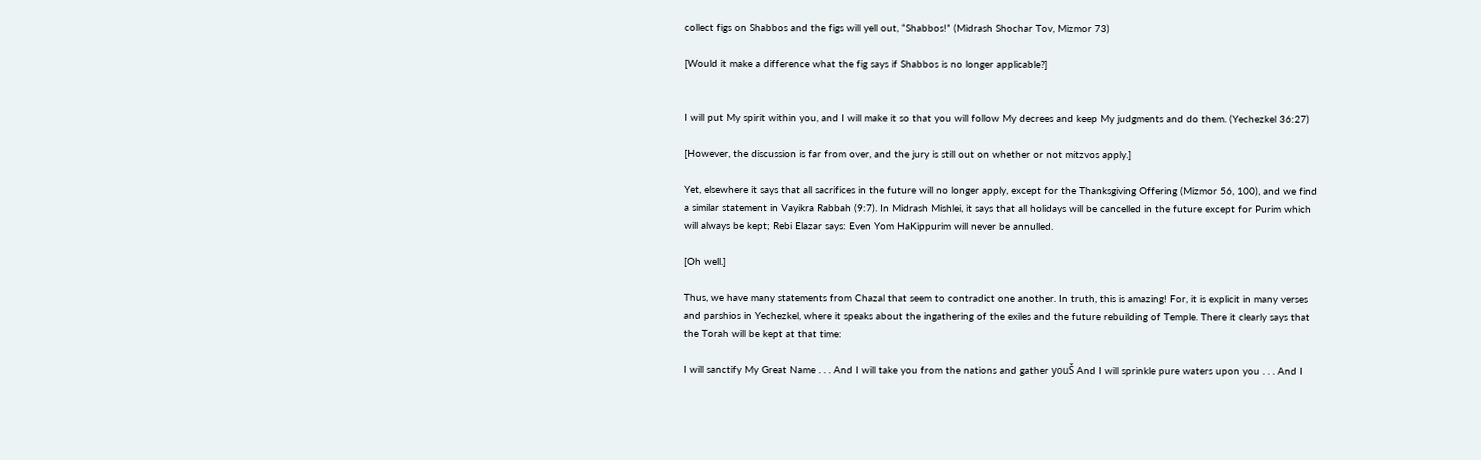collect figs on Shabbos and the figs will yell out, “Shabbos!” (Midrash Shochar Tov, Mizmor 73)

[Would it make a difference what the fig says if Shabbos is no longer applicable?]


I will put My spirit within you, and I will make it so that you will follow My decrees and keep My judgments and do them. (Yechezkel 36:27)

[However, the discussion is far from over, and the jury is still out on whether or not mitzvos apply.]

Yet, elsewhere it says that all sacrifices in the future will no longer apply, except for the Thanksgiving Offering (Mizmor 56, 100), and we find a similar statement in Vayikra Rabbah (9:7). In Midrash Mishlei, it says that all holidays will be cancelled in the future except for Purim which will always be kept; Rebi Elazar says: Even Yom HaKippurim will never be annulled.

[Oh well.]

Thus, we have many statements from Chazal that seem to contradict one another. In truth, this is amazing! For, it is explicit in many verses and parshios in Yechezkel, where it speaks about the ingathering of the exiles and the future rebuilding of Temple. There it clearly says that the Torah will be kept at that time:

I will sanctify My Great Name . . . And I will take you from the nations and gather youŠ And I will sprinkle pure waters upon you . . . And I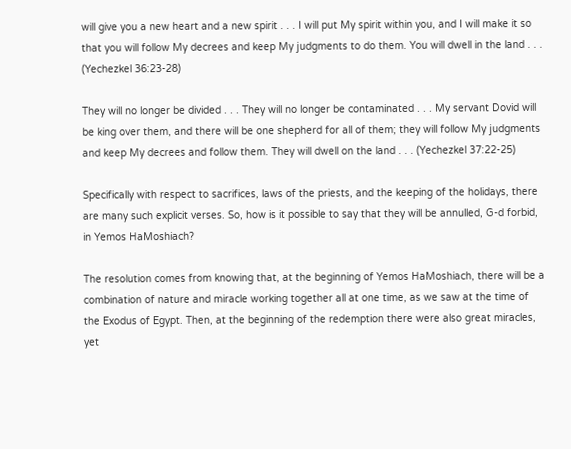will give you a new heart and a new spirit . . . I will put My spirit within you, and I will make it so that you will follow My decrees and keep My judgments to do them. You will dwell in the land . . . (Yechezkel 36:23-28)

They will no longer be divided . . . They will no longer be contaminated . . . My servant Dovid will be king over them, and there will be one shepherd for all of them; they will follow My judgments and keep My decrees and follow them. They will dwell on the land . . . (Yechezkel 37:22-25)

Specifically with respect to sacrifices, laws of the priests, and the keeping of the holidays, there are many such explicit verses. So, how is it possible to say that they will be annulled, G-d forbid, in Yemos HaMoshiach?

The resolution comes from knowing that, at the beginning of Yemos HaMoshiach, there will be a combination of nature and miracle working together all at one time, as we saw at the time of the Exodus of Egypt. Then, at the beginning of the redemption there were also great miracles, yet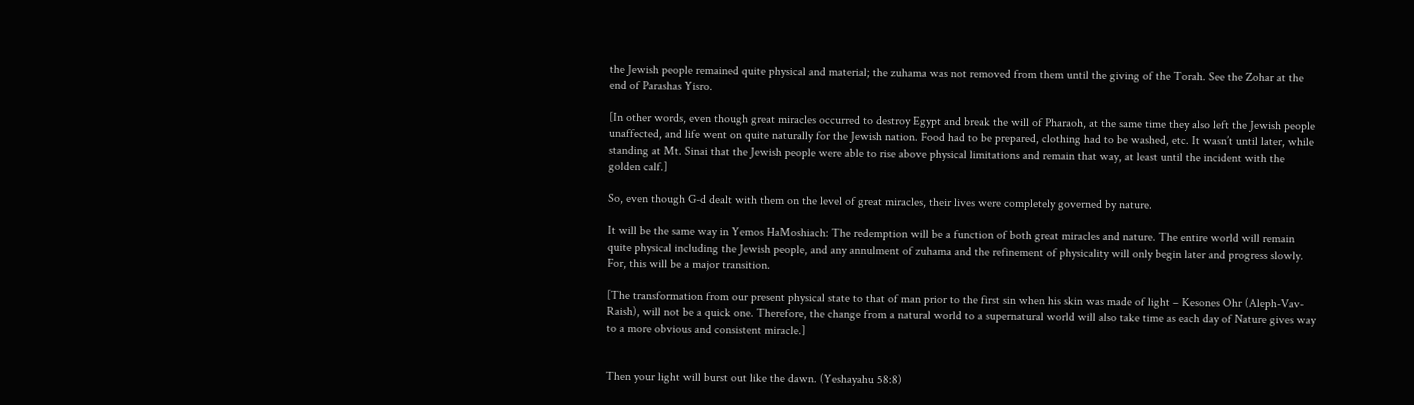the Jewish people remained quite physical and material; the zuhama was not removed from them until the giving of the Torah. See the Zohar at the end of Parashas Yisro.

[In other words, even though great miracles occurred to destroy Egypt and break the will of Pharaoh, at the same time they also left the Jewish people unaffected, and life went on quite naturally for the Jewish nation. Food had to be prepared, clothing had to be washed, etc. It wasn’t until later, while standing at Mt. Sinai that the Jewish people were able to rise above physical limitations and remain that way, at least until the incident with the golden calf.]

So, even though G-d dealt with them on the level of great miracles, their lives were completely governed by nature.

It will be the same way in Yemos HaMoshiach: The redemption will be a function of both great miracles and nature. The entire world will remain quite physical including the Jewish people, and any annulment of zuhama and the refinement of physicality will only begin later and progress slowly. For, this will be a major transition.

[The transformation from our present physical state to that of man prior to the first sin when his skin was made of light – Kesones Ohr (Aleph-Vav- Raish), will not be a quick one. Therefore, the change from a natural world to a supernatural world will also take time as each day of Nature gives way to a more obvious and consistent miracle.]


Then your light will burst out like the dawn. (Yeshayahu 58:8)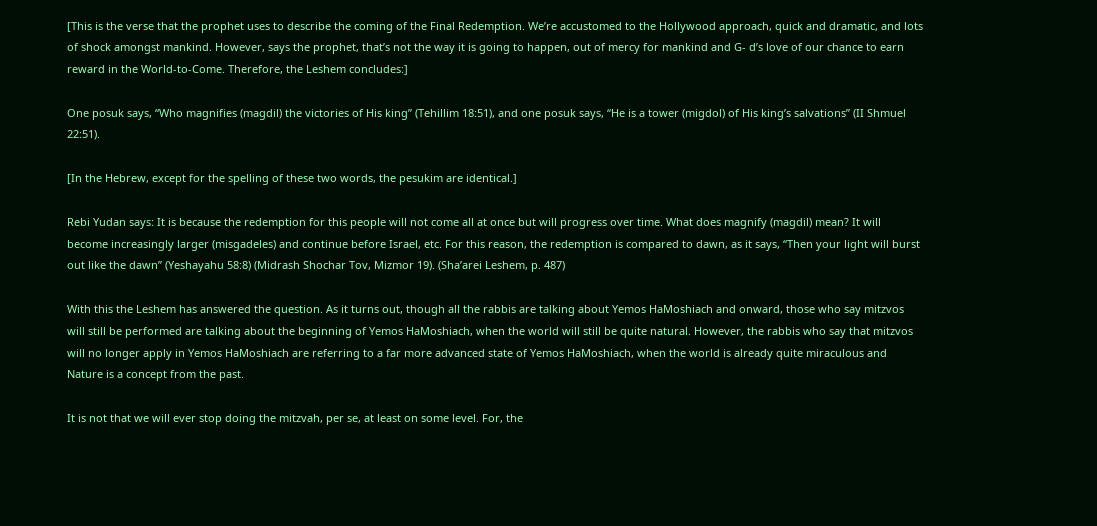[This is the verse that the prophet uses to describe the coming of the Final Redemption. We’re accustomed to the Hollywood approach, quick and dramatic, and lots of shock amongst mankind. However, says the prophet, that’s not the way it is going to happen, out of mercy for mankind and G- d’s love of our chance to earn reward in the World-to-Come. Therefore, the Leshem concludes:]

One posuk says, “Who magnifies (magdil) the victories of His king” (Tehillim 18:51), and one posuk says, “He is a tower (migdol) of His king’s salvations” (II Shmuel 22:51).

[In the Hebrew, except for the spelling of these two words, the pesukim are identical.]

Rebi Yudan says: It is because the redemption for this people will not come all at once but will progress over time. What does magnify (magdil) mean? It will become increasingly larger (misgadeles) and continue before Israel, etc. For this reason, the redemption is compared to dawn, as it says, “Then your light will burst out like the dawn” (Yeshayahu 58:8) (Midrash Shochar Tov, Mizmor 19). (Sha’arei Leshem, p. 487)

With this the Leshem has answered the question. As it turns out, though all the rabbis are talking about Yemos HaMoshiach and onward, those who say mitzvos will still be performed are talking about the beginning of Yemos HaMoshiach, when the world will still be quite natural. However, the rabbis who say that mitzvos will no longer apply in Yemos HaMoshiach are referring to a far more advanced state of Yemos HaMoshiach, when the world is already quite miraculous and Nature is a concept from the past.

It is not that we will ever stop doing the mitzvah, per se, at least on some level. For, the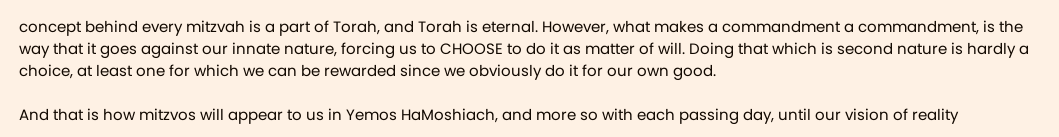concept behind every mitzvah is a part of Torah, and Torah is eternal. However, what makes a commandment a commandment, is the way that it goes against our innate nature, forcing us to CHOOSE to do it as matter of will. Doing that which is second nature is hardly a choice, at least one for which we can be rewarded since we obviously do it for our own good.

And that is how mitzvos will appear to us in Yemos HaMoshiach, and more so with each passing day, until our vision of reality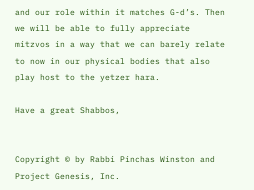and our role within it matches G-d’s. Then we will be able to fully appreciate mitzvos in a way that we can barely relate to now in our physical bodies that also play host to the yetzer hara.

Have a great Shabbos,


Copyright © by Rabbi Pinchas Winston and Project Genesis, Inc.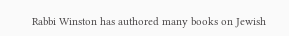Rabbi Winston has authored many books on Jewish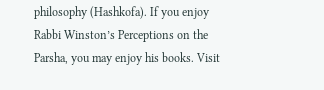philosophy (Hashkofa). If you enjoy Rabbi Winston’s Perceptions on the Parsha, you may enjoy his books. Visit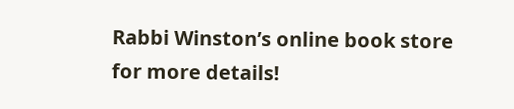Rabbi Winston’s online book store for more details!